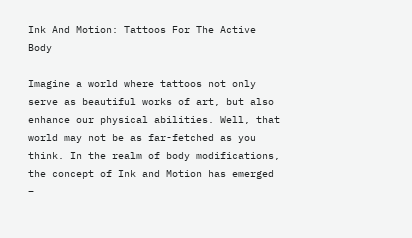Ink And Motion: Tattoos For The Active Body

Imagine a world where tattoos not only serve as beautiful works of art, but also enhance our physical abilities. Well, that world may not be as far-fetched as you think. In the realm of body modifications, the concept of Ink and Motion has emerged –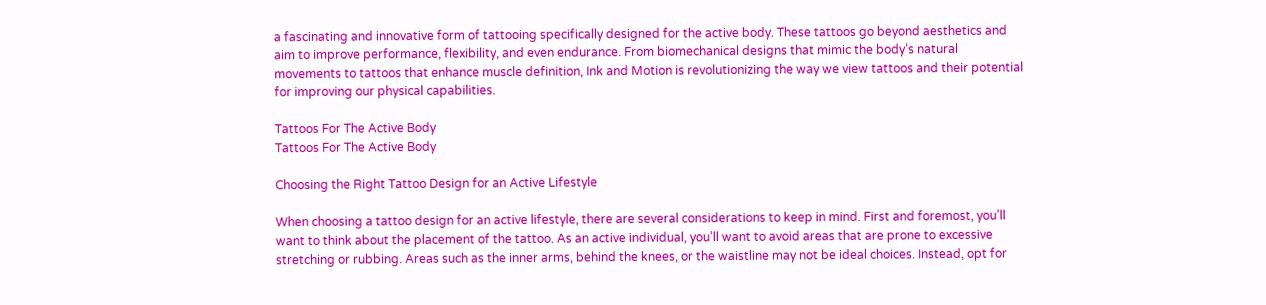a fascinating and innovative form of tattooing specifically designed for the active body. These tattoos go beyond aesthetics and aim to improve performance, flexibility, and even endurance. From biomechanical designs that mimic the body’s natural movements to tattoos that enhance muscle definition, Ink and Motion is revolutionizing the way we view tattoos and their potential for improving our physical capabilities.

Tattoos For The Active Body
Tattoos For The Active Body

Choosing the Right Tattoo Design for an Active Lifestyle

When choosing a tattoo design for an active lifestyle, there are several considerations to keep in mind. First and foremost, you’ll want to think about the placement of the tattoo. As an active individual, you’ll want to avoid areas that are prone to excessive stretching or rubbing. Areas such as the inner arms, behind the knees, or the waistline may not be ideal choices. Instead, opt for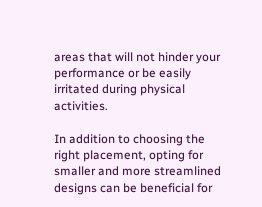areas that will not hinder your performance or be easily irritated during physical activities.

In addition to choosing the right placement, opting for smaller and more streamlined designs can be beneficial for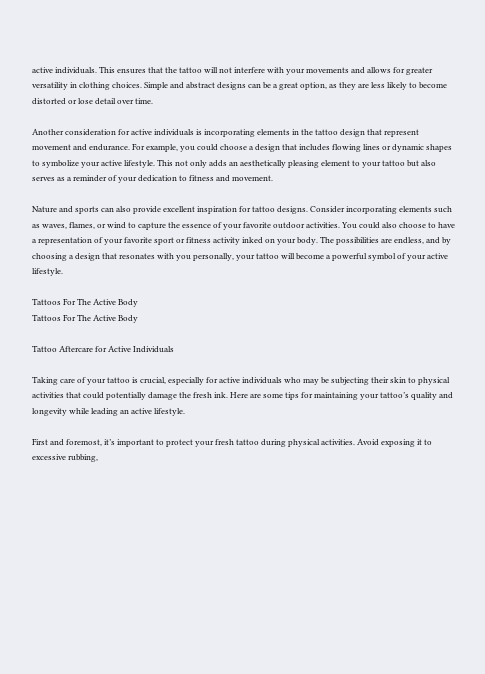active individuals. This ensures that the tattoo will not interfere with your movements and allows for greater versatility in clothing choices. Simple and abstract designs can be a great option, as they are less likely to become distorted or lose detail over time.

Another consideration for active individuals is incorporating elements in the tattoo design that represent movement and endurance. For example, you could choose a design that includes flowing lines or dynamic shapes to symbolize your active lifestyle. This not only adds an aesthetically pleasing element to your tattoo but also serves as a reminder of your dedication to fitness and movement.

Nature and sports can also provide excellent inspiration for tattoo designs. Consider incorporating elements such as waves, flames, or wind to capture the essence of your favorite outdoor activities. You could also choose to have a representation of your favorite sport or fitness activity inked on your body. The possibilities are endless, and by choosing a design that resonates with you personally, your tattoo will become a powerful symbol of your active lifestyle.

Tattoos For The Active Body
Tattoos For The Active Body

Tattoo Aftercare for Active Individuals

Taking care of your tattoo is crucial, especially for active individuals who may be subjecting their skin to physical activities that could potentially damage the fresh ink. Here are some tips for maintaining your tattoo’s quality and longevity while leading an active lifestyle.

First and foremost, it’s important to protect your fresh tattoo during physical activities. Avoid exposing it to excessive rubbing,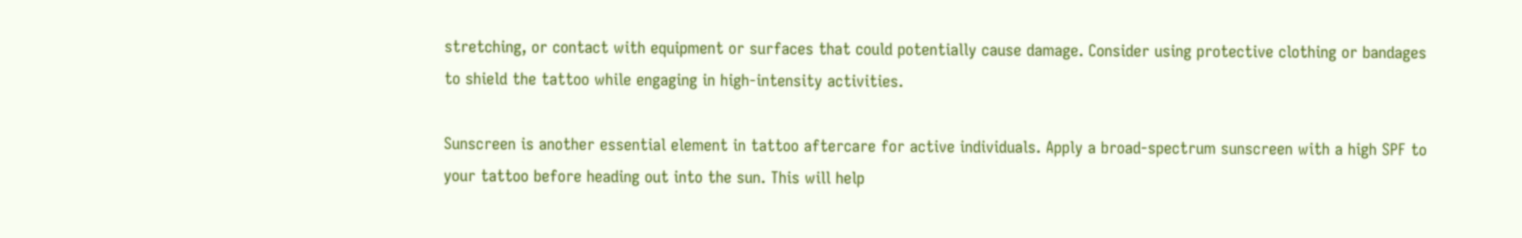stretching, or contact with equipment or surfaces that could potentially cause damage. Consider using protective clothing or bandages to shield the tattoo while engaging in high-intensity activities.

Sunscreen is another essential element in tattoo aftercare for active individuals. Apply a broad-spectrum sunscreen with a high SPF to your tattoo before heading out into the sun. This will help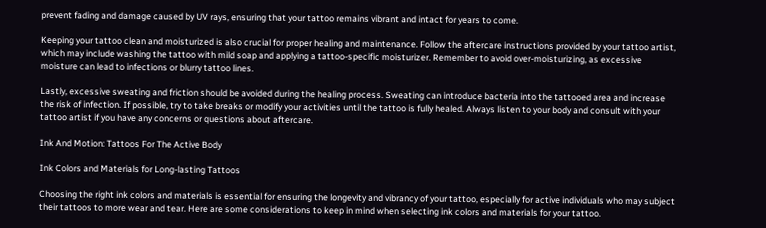prevent fading and damage caused by UV rays, ensuring that your tattoo remains vibrant and intact for years to come.

Keeping your tattoo clean and moisturized is also crucial for proper healing and maintenance. Follow the aftercare instructions provided by your tattoo artist, which may include washing the tattoo with mild soap and applying a tattoo-specific moisturizer. Remember to avoid over-moisturizing, as excessive moisture can lead to infections or blurry tattoo lines.

Lastly, excessive sweating and friction should be avoided during the healing process. Sweating can introduce bacteria into the tattooed area and increase the risk of infection. If possible, try to take breaks or modify your activities until the tattoo is fully healed. Always listen to your body and consult with your tattoo artist if you have any concerns or questions about aftercare.

Ink And Motion: Tattoos For The Active Body

Ink Colors and Materials for Long-lasting Tattoos

Choosing the right ink colors and materials is essential for ensuring the longevity and vibrancy of your tattoo, especially for active individuals who may subject their tattoos to more wear and tear. Here are some considerations to keep in mind when selecting ink colors and materials for your tattoo.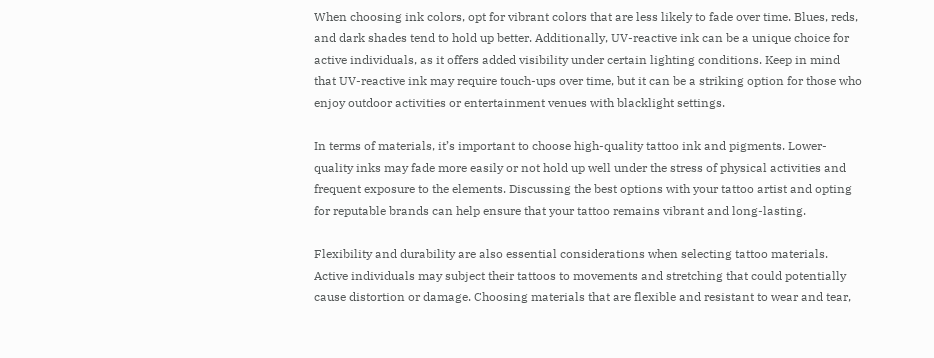When choosing ink colors, opt for vibrant colors that are less likely to fade over time. Blues, reds, and dark shades tend to hold up better. Additionally, UV-reactive ink can be a unique choice for active individuals, as it offers added visibility under certain lighting conditions. Keep in mind that UV-reactive ink may require touch-ups over time, but it can be a striking option for those who enjoy outdoor activities or entertainment venues with blacklight settings.

In terms of materials, it’s important to choose high-quality tattoo ink and pigments. Lower-quality inks may fade more easily or not hold up well under the stress of physical activities and frequent exposure to the elements. Discussing the best options with your tattoo artist and opting for reputable brands can help ensure that your tattoo remains vibrant and long-lasting.

Flexibility and durability are also essential considerations when selecting tattoo materials. Active individuals may subject their tattoos to movements and stretching that could potentially cause distortion or damage. Choosing materials that are flexible and resistant to wear and tear,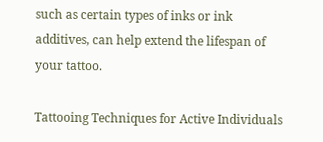such as certain types of inks or ink additives, can help extend the lifespan of your tattoo.

Tattooing Techniques for Active Individuals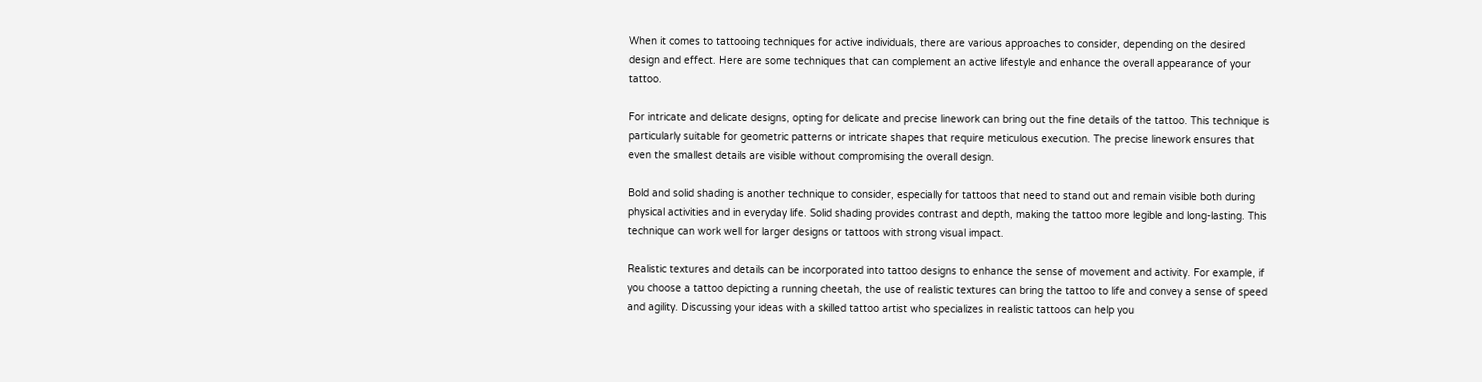When it comes to tattooing techniques for active individuals, there are various approaches to consider, depending on the desired design and effect. Here are some techniques that can complement an active lifestyle and enhance the overall appearance of your tattoo.

For intricate and delicate designs, opting for delicate and precise linework can bring out the fine details of the tattoo. This technique is particularly suitable for geometric patterns or intricate shapes that require meticulous execution. The precise linework ensures that even the smallest details are visible without compromising the overall design.

Bold and solid shading is another technique to consider, especially for tattoos that need to stand out and remain visible both during physical activities and in everyday life. Solid shading provides contrast and depth, making the tattoo more legible and long-lasting. This technique can work well for larger designs or tattoos with strong visual impact.

Realistic textures and details can be incorporated into tattoo designs to enhance the sense of movement and activity. For example, if you choose a tattoo depicting a running cheetah, the use of realistic textures can bring the tattoo to life and convey a sense of speed and agility. Discussing your ideas with a skilled tattoo artist who specializes in realistic tattoos can help you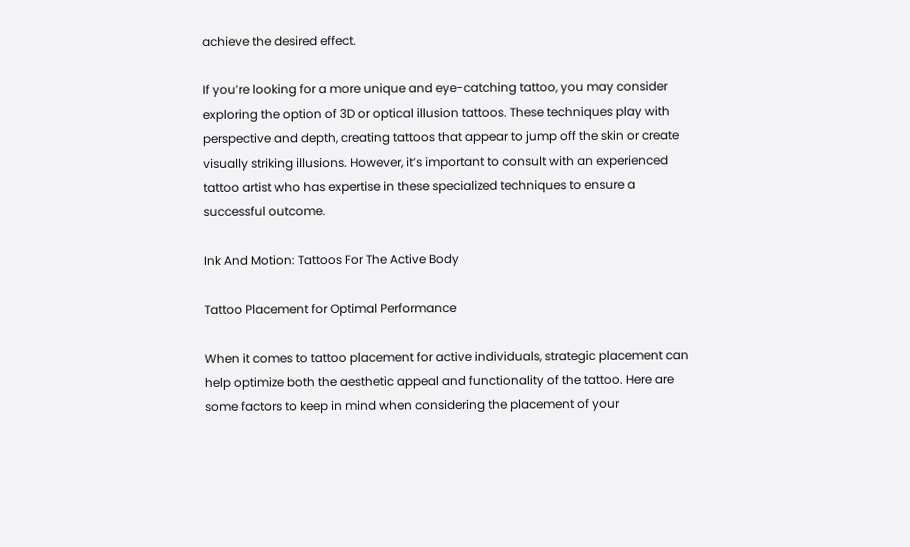achieve the desired effect.

If you’re looking for a more unique and eye-catching tattoo, you may consider exploring the option of 3D or optical illusion tattoos. These techniques play with perspective and depth, creating tattoos that appear to jump off the skin or create visually striking illusions. However, it’s important to consult with an experienced tattoo artist who has expertise in these specialized techniques to ensure a successful outcome.

Ink And Motion: Tattoos For The Active Body

Tattoo Placement for Optimal Performance

When it comes to tattoo placement for active individuals, strategic placement can help optimize both the aesthetic appeal and functionality of the tattoo. Here are some factors to keep in mind when considering the placement of your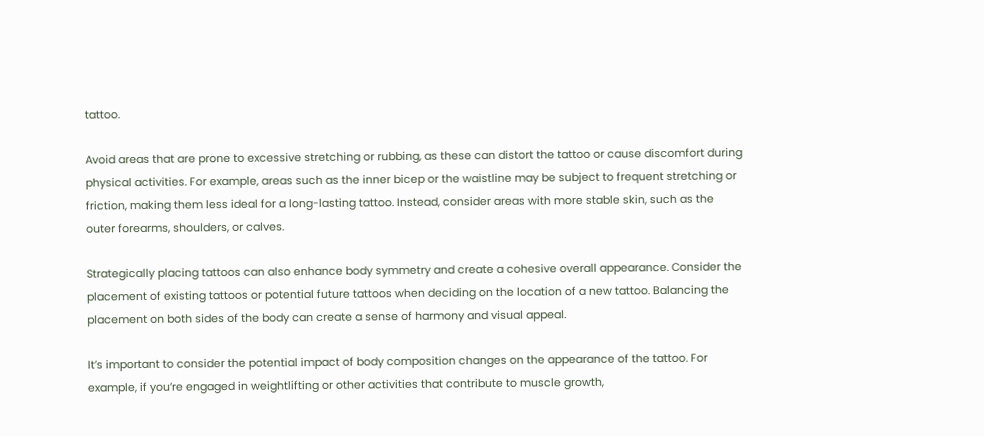tattoo.

Avoid areas that are prone to excessive stretching or rubbing, as these can distort the tattoo or cause discomfort during physical activities. For example, areas such as the inner bicep or the waistline may be subject to frequent stretching or friction, making them less ideal for a long-lasting tattoo. Instead, consider areas with more stable skin, such as the outer forearms, shoulders, or calves.

Strategically placing tattoos can also enhance body symmetry and create a cohesive overall appearance. Consider the placement of existing tattoos or potential future tattoos when deciding on the location of a new tattoo. Balancing the placement on both sides of the body can create a sense of harmony and visual appeal.

It’s important to consider the potential impact of body composition changes on the appearance of the tattoo. For example, if you’re engaged in weightlifting or other activities that contribute to muscle growth,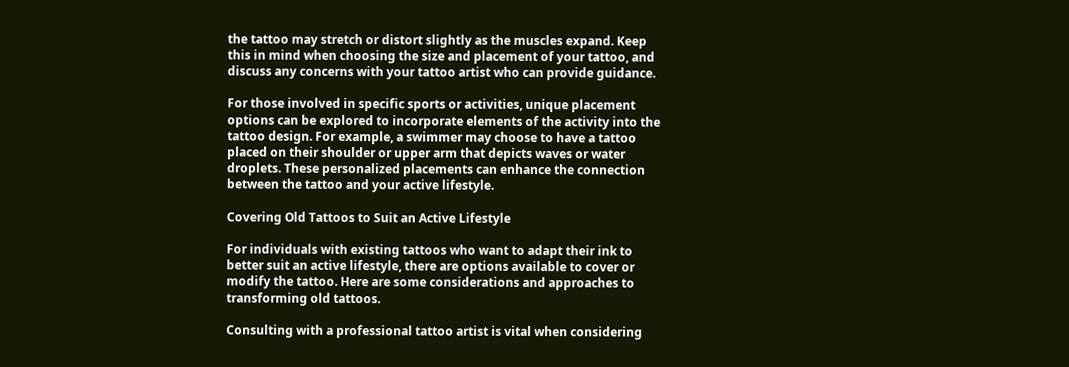the tattoo may stretch or distort slightly as the muscles expand. Keep this in mind when choosing the size and placement of your tattoo, and discuss any concerns with your tattoo artist who can provide guidance.

For those involved in specific sports or activities, unique placement options can be explored to incorporate elements of the activity into the tattoo design. For example, a swimmer may choose to have a tattoo placed on their shoulder or upper arm that depicts waves or water droplets. These personalized placements can enhance the connection between the tattoo and your active lifestyle.

Covering Old Tattoos to Suit an Active Lifestyle

For individuals with existing tattoos who want to adapt their ink to better suit an active lifestyle, there are options available to cover or modify the tattoo. Here are some considerations and approaches to transforming old tattoos.

Consulting with a professional tattoo artist is vital when considering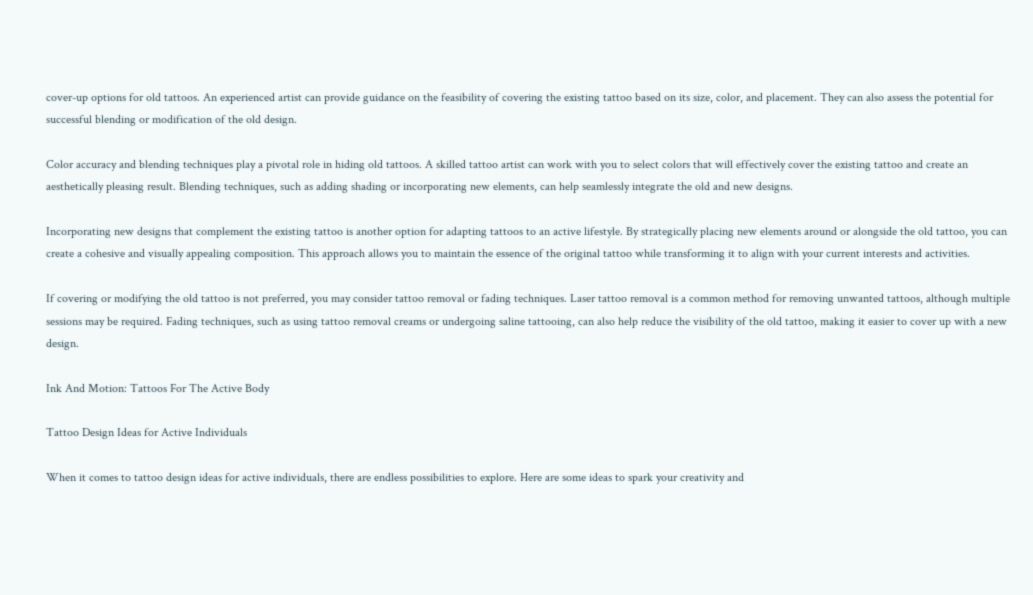cover-up options for old tattoos. An experienced artist can provide guidance on the feasibility of covering the existing tattoo based on its size, color, and placement. They can also assess the potential for successful blending or modification of the old design.

Color accuracy and blending techniques play a pivotal role in hiding old tattoos. A skilled tattoo artist can work with you to select colors that will effectively cover the existing tattoo and create an aesthetically pleasing result. Blending techniques, such as adding shading or incorporating new elements, can help seamlessly integrate the old and new designs.

Incorporating new designs that complement the existing tattoo is another option for adapting tattoos to an active lifestyle. By strategically placing new elements around or alongside the old tattoo, you can create a cohesive and visually appealing composition. This approach allows you to maintain the essence of the original tattoo while transforming it to align with your current interests and activities.

If covering or modifying the old tattoo is not preferred, you may consider tattoo removal or fading techniques. Laser tattoo removal is a common method for removing unwanted tattoos, although multiple sessions may be required. Fading techniques, such as using tattoo removal creams or undergoing saline tattooing, can also help reduce the visibility of the old tattoo, making it easier to cover up with a new design.

Ink And Motion: Tattoos For The Active Body

Tattoo Design Ideas for Active Individuals

When it comes to tattoo design ideas for active individuals, there are endless possibilities to explore. Here are some ideas to spark your creativity and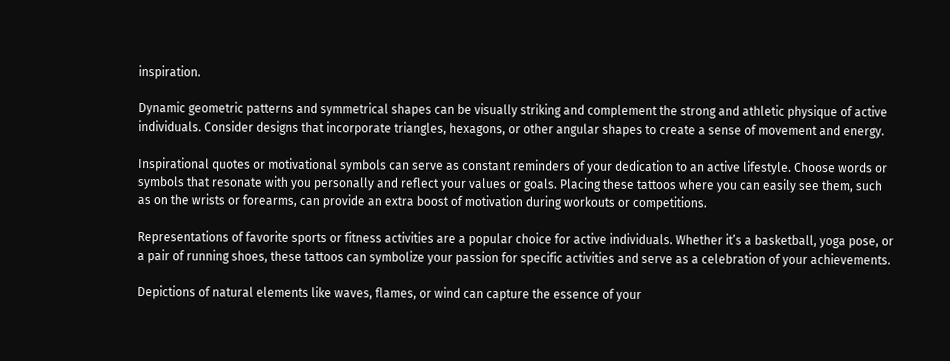inspiration.

Dynamic geometric patterns and symmetrical shapes can be visually striking and complement the strong and athletic physique of active individuals. Consider designs that incorporate triangles, hexagons, or other angular shapes to create a sense of movement and energy.

Inspirational quotes or motivational symbols can serve as constant reminders of your dedication to an active lifestyle. Choose words or symbols that resonate with you personally and reflect your values or goals. Placing these tattoos where you can easily see them, such as on the wrists or forearms, can provide an extra boost of motivation during workouts or competitions.

Representations of favorite sports or fitness activities are a popular choice for active individuals. Whether it’s a basketball, yoga pose, or a pair of running shoes, these tattoos can symbolize your passion for specific activities and serve as a celebration of your achievements.

Depictions of natural elements like waves, flames, or wind can capture the essence of your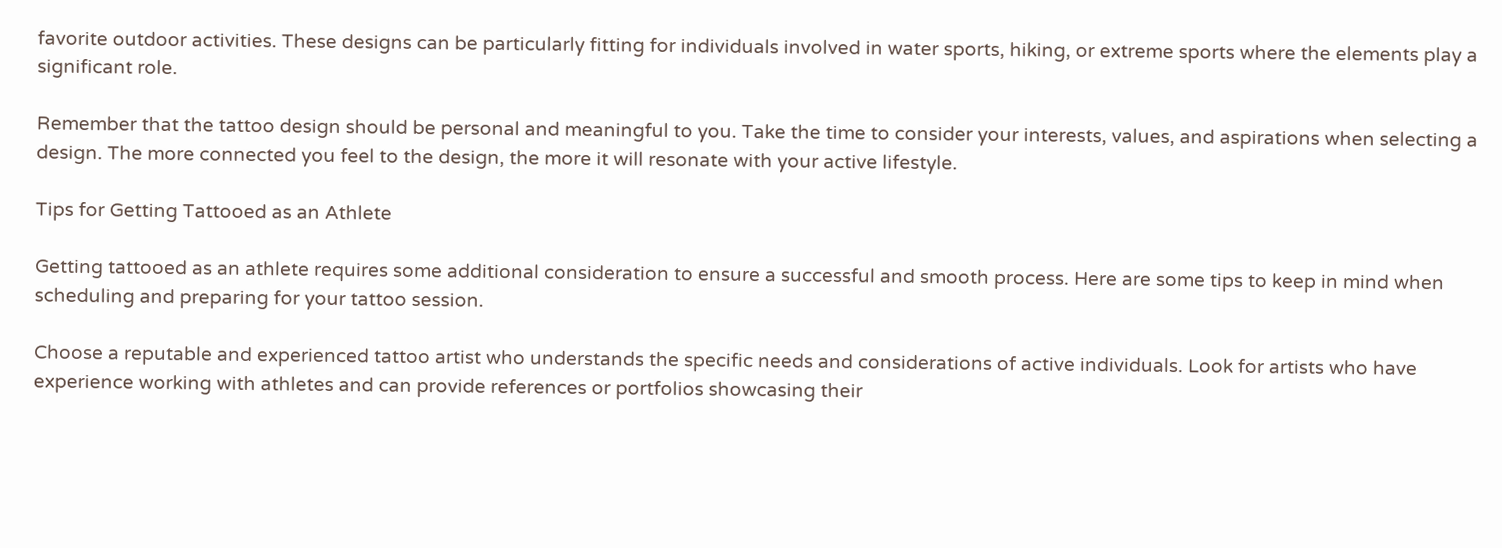favorite outdoor activities. These designs can be particularly fitting for individuals involved in water sports, hiking, or extreme sports where the elements play a significant role.

Remember that the tattoo design should be personal and meaningful to you. Take the time to consider your interests, values, and aspirations when selecting a design. The more connected you feel to the design, the more it will resonate with your active lifestyle.

Tips for Getting Tattooed as an Athlete

Getting tattooed as an athlete requires some additional consideration to ensure a successful and smooth process. Here are some tips to keep in mind when scheduling and preparing for your tattoo session.

Choose a reputable and experienced tattoo artist who understands the specific needs and considerations of active individuals. Look for artists who have experience working with athletes and can provide references or portfolios showcasing their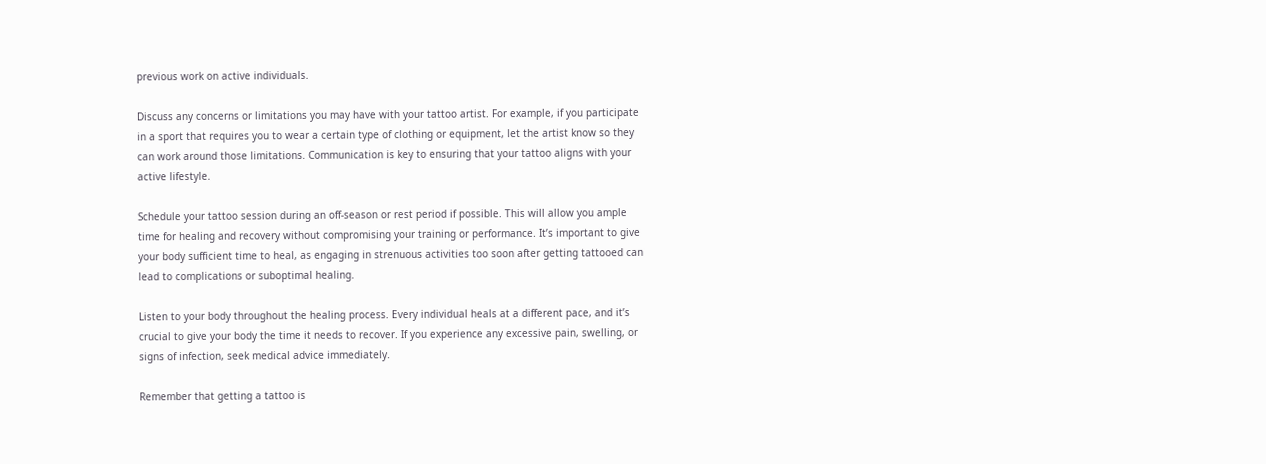previous work on active individuals.

Discuss any concerns or limitations you may have with your tattoo artist. For example, if you participate in a sport that requires you to wear a certain type of clothing or equipment, let the artist know so they can work around those limitations. Communication is key to ensuring that your tattoo aligns with your active lifestyle.

Schedule your tattoo session during an off-season or rest period if possible. This will allow you ample time for healing and recovery without compromising your training or performance. It’s important to give your body sufficient time to heal, as engaging in strenuous activities too soon after getting tattooed can lead to complications or suboptimal healing.

Listen to your body throughout the healing process. Every individual heals at a different pace, and it’s crucial to give your body the time it needs to recover. If you experience any excessive pain, swelling, or signs of infection, seek medical advice immediately.

Remember that getting a tattoo is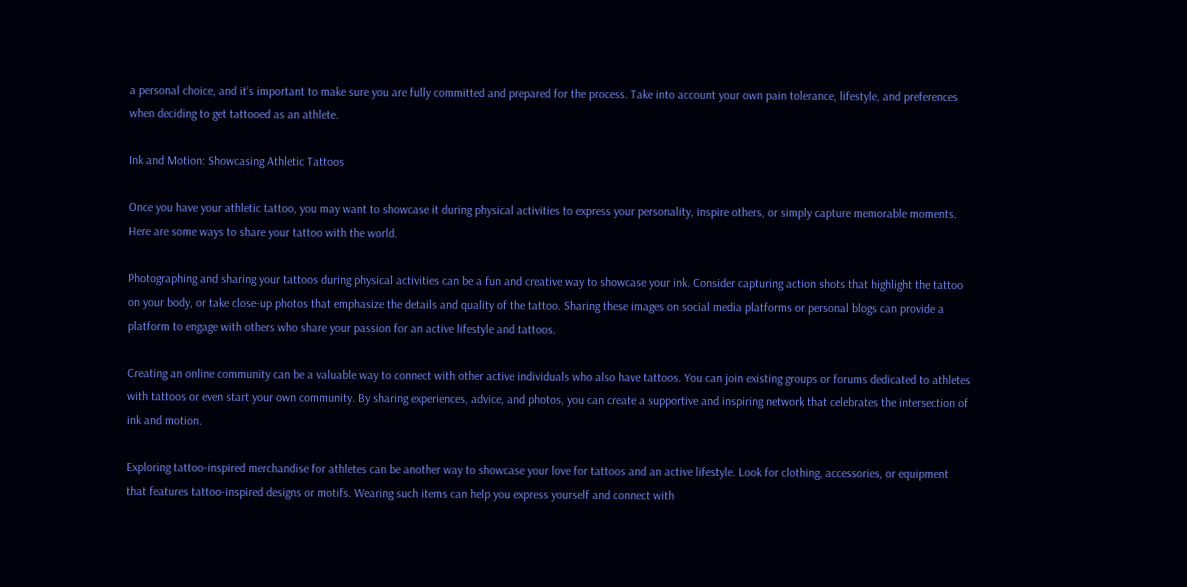a personal choice, and it’s important to make sure you are fully committed and prepared for the process. Take into account your own pain tolerance, lifestyle, and preferences when deciding to get tattooed as an athlete.

Ink and Motion: Showcasing Athletic Tattoos

Once you have your athletic tattoo, you may want to showcase it during physical activities to express your personality, inspire others, or simply capture memorable moments. Here are some ways to share your tattoo with the world.

Photographing and sharing your tattoos during physical activities can be a fun and creative way to showcase your ink. Consider capturing action shots that highlight the tattoo on your body, or take close-up photos that emphasize the details and quality of the tattoo. Sharing these images on social media platforms or personal blogs can provide a platform to engage with others who share your passion for an active lifestyle and tattoos.

Creating an online community can be a valuable way to connect with other active individuals who also have tattoos. You can join existing groups or forums dedicated to athletes with tattoos or even start your own community. By sharing experiences, advice, and photos, you can create a supportive and inspiring network that celebrates the intersection of ink and motion.

Exploring tattoo-inspired merchandise for athletes can be another way to showcase your love for tattoos and an active lifestyle. Look for clothing, accessories, or equipment that features tattoo-inspired designs or motifs. Wearing such items can help you express yourself and connect with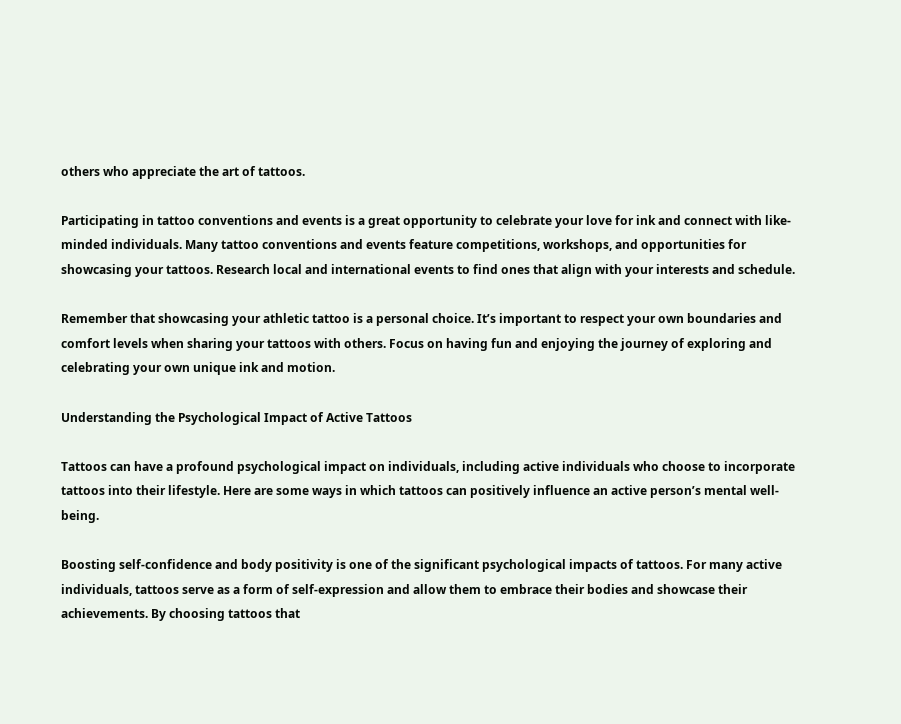others who appreciate the art of tattoos.

Participating in tattoo conventions and events is a great opportunity to celebrate your love for ink and connect with like-minded individuals. Many tattoo conventions and events feature competitions, workshops, and opportunities for showcasing your tattoos. Research local and international events to find ones that align with your interests and schedule.

Remember that showcasing your athletic tattoo is a personal choice. It’s important to respect your own boundaries and comfort levels when sharing your tattoos with others. Focus on having fun and enjoying the journey of exploring and celebrating your own unique ink and motion.

Understanding the Psychological Impact of Active Tattoos

Tattoos can have a profound psychological impact on individuals, including active individuals who choose to incorporate tattoos into their lifestyle. Here are some ways in which tattoos can positively influence an active person’s mental well-being.

Boosting self-confidence and body positivity is one of the significant psychological impacts of tattoos. For many active individuals, tattoos serve as a form of self-expression and allow them to embrace their bodies and showcase their achievements. By choosing tattoos that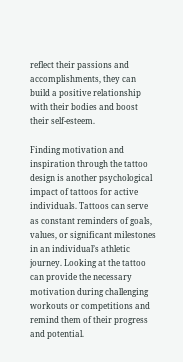reflect their passions and accomplishments, they can build a positive relationship with their bodies and boost their self-esteem.

Finding motivation and inspiration through the tattoo design is another psychological impact of tattoos for active individuals. Tattoos can serve as constant reminders of goals, values, or significant milestones in an individual’s athletic journey. Looking at the tattoo can provide the necessary motivation during challenging workouts or competitions and remind them of their progress and potential.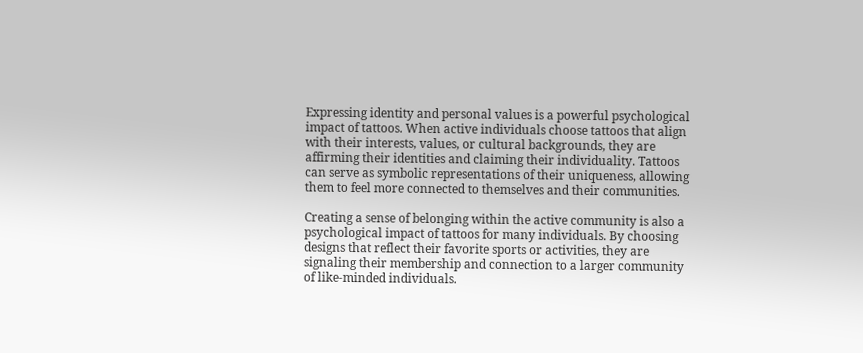Expressing identity and personal values is a powerful psychological impact of tattoos. When active individuals choose tattoos that align with their interests, values, or cultural backgrounds, they are affirming their identities and claiming their individuality. Tattoos can serve as symbolic representations of their uniqueness, allowing them to feel more connected to themselves and their communities.

Creating a sense of belonging within the active community is also a psychological impact of tattoos for many individuals. By choosing designs that reflect their favorite sports or activities, they are signaling their membership and connection to a larger community of like-minded individuals.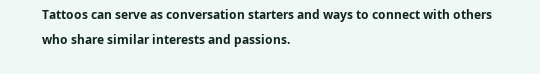Tattoos can serve as conversation starters and ways to connect with others who share similar interests and passions.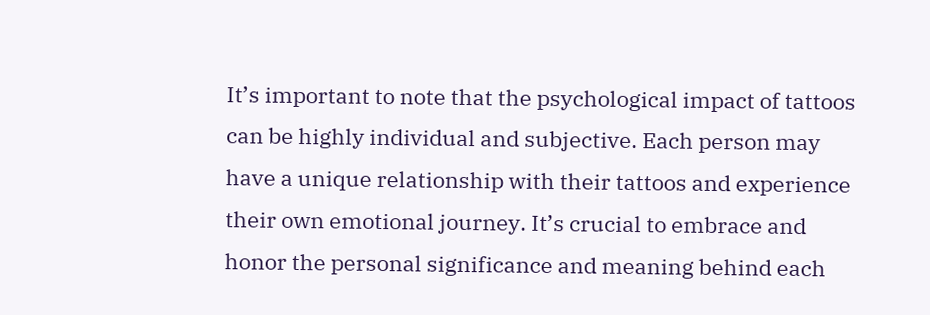It’s important to note that the psychological impact of tattoos can be highly individual and subjective. Each person may have a unique relationship with their tattoos and experience their own emotional journey. It’s crucial to embrace and honor the personal significance and meaning behind each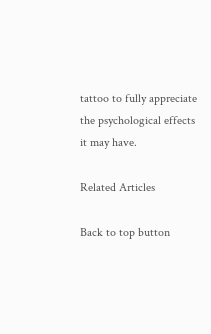tattoo to fully appreciate the psychological effects it may have.

Related Articles

Back to top button